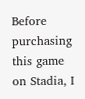Before purchasing this game on Stadia, I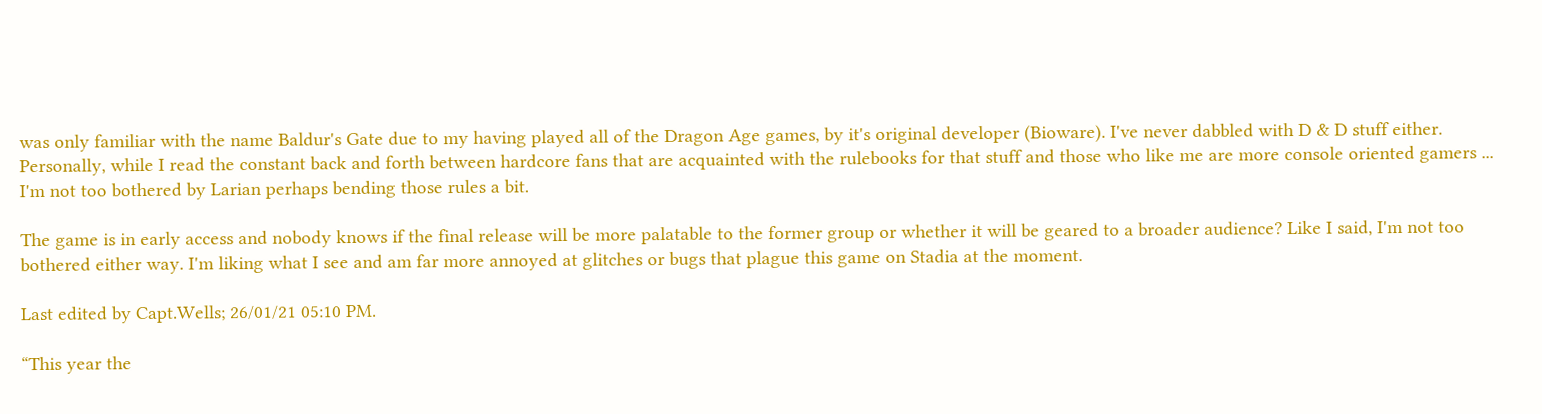was only familiar with the name Baldur's Gate due to my having played all of the Dragon Age games, by it's original developer (Bioware). I've never dabbled with D & D stuff either. Personally, while I read the constant back and forth between hardcore fans that are acquainted with the rulebooks for that stuff and those who like me are more console oriented gamers ... I'm not too bothered by Larian perhaps bending those rules a bit.

The game is in early access and nobody knows if the final release will be more palatable to the former group or whether it will be geared to a broader audience? Like I said, I'm not too bothered either way. I'm liking what I see and am far more annoyed at glitches or bugs that plague this game on Stadia at the moment.

Last edited by Capt.Wells; 26/01/21 05:10 PM.

“This year the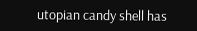utopian candy shell has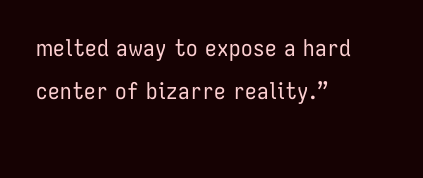melted away to expose a hard center of bizarre reality.”